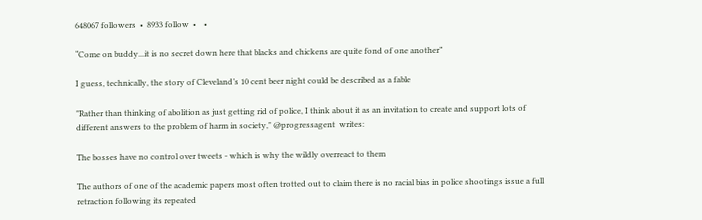648067 followers  •  8933 follow  •    •

“Come on buddy...it is no secret down here that blacks and chickens are quite fond of one another”

I guess, technically, the story of Cleveland’s 10 cent beer night could be described as a fable

"Rather than thinking of abolition as just getting rid of police, I think about it as an invitation to create and support lots of different answers to the problem of harm in society," @progressagent  writes:

The bosses have no control over tweets - which is why the wildly overreact to them

The authors of one of the academic papers most often trotted out to claim there is no racial bias in police shootings issue a full retraction following its repeated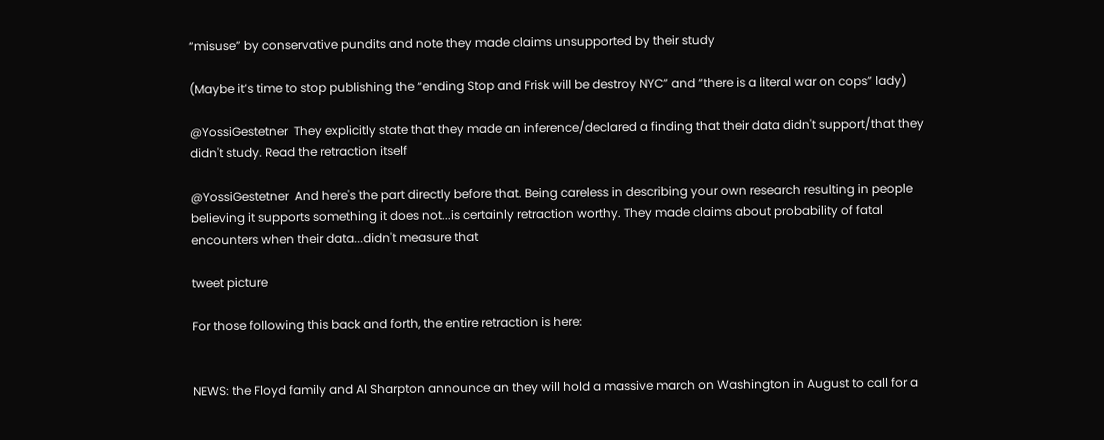“misuse” by conservative pundits and note they made claims unsupported by their study

(Maybe it’s time to stop publishing the “ending Stop and Frisk will be destroy NYC” and “there is a literal war on cops” lady)

@YossiGestetner  They explicitly state that they made an inference/declared a finding that their data didn't support/that they didn't study. Read the retraction itself

@YossiGestetner  And here's the part directly before that. Being careless in describing your own research resulting in people believing it supports something it does not...is certainly retraction worthy. They made claims about probability of fatal encounters when their data...didn't measure that

tweet picture

For those following this back and forth, the entire retraction is here:


NEWS: the Floyd family and Al Sharpton announce an they will hold a massive march on Washington in August to call for a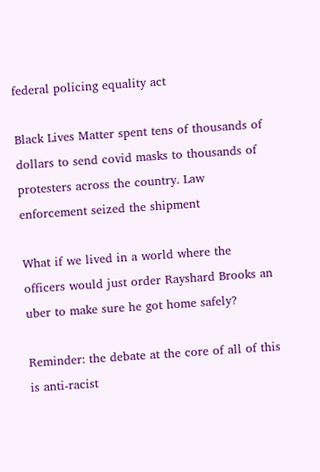federal policing equality act

Black Lives Matter spent tens of thousands of dollars to send covid masks to thousands of protesters across the country. Law enforcement seized the shipment

What if we lived in a world where the officers would just order Rayshard Brooks an uber to make sure he got home safely?

Reminder: the debate at the core of all of this is anti-racist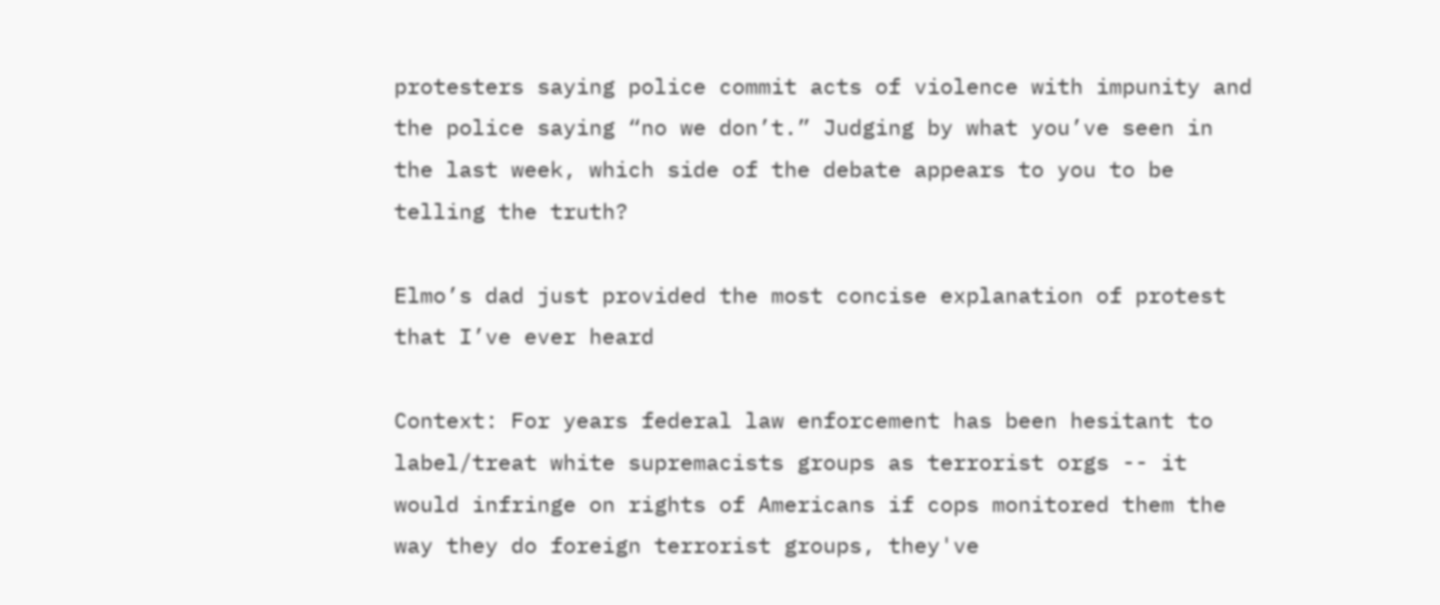protesters saying police commit acts of violence with impunity and the police saying “no we don’t.” Judging by what you’ve seen in the last week, which side of the debate appears to you to be telling the truth?

Elmo’s dad just provided the most concise explanation of protest that I’ve ever heard

Context: For years federal law enforcement has been hesitant to label/treat white supremacists groups as terrorist orgs -- it would infringe on rights of Americans if cops monitored them the way they do foreign terrorist groups, they've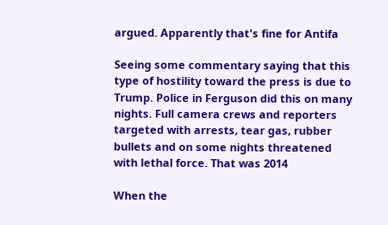argued. Apparently that's fine for Antifa

Seeing some commentary saying that this type of hostility toward the press is due to Trump. Police in Ferguson did this on many nights. Full camera crews and reporters targeted with arrests, tear gas, rubber bullets and on some nights threatened with lethal force. That was 2014

When the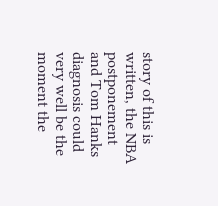story of this is written, the NBA postponement and Tom Hanks diagnosis could very well be the moment the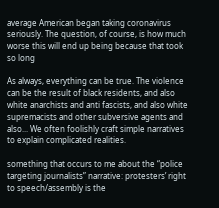average American began taking coronavirus seriously. The question, of course, is how much worse this will end up being because that took so long

As always, everything can be true. The violence can be the result of black residents, and also white anarchists and anti fascists, and also white supremacists and other subversive agents and also... We often foolishly craft simple narratives to explain complicated realities.

something that occurs to me about the “police targeting journalists” narrative: protesters’ right to speech/assembly is the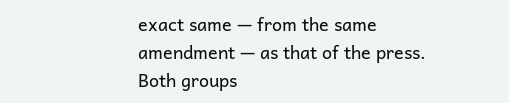exact same — from the same amendment — as that of the press. Both groups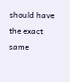should have the exact same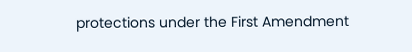protections under the First Amendment